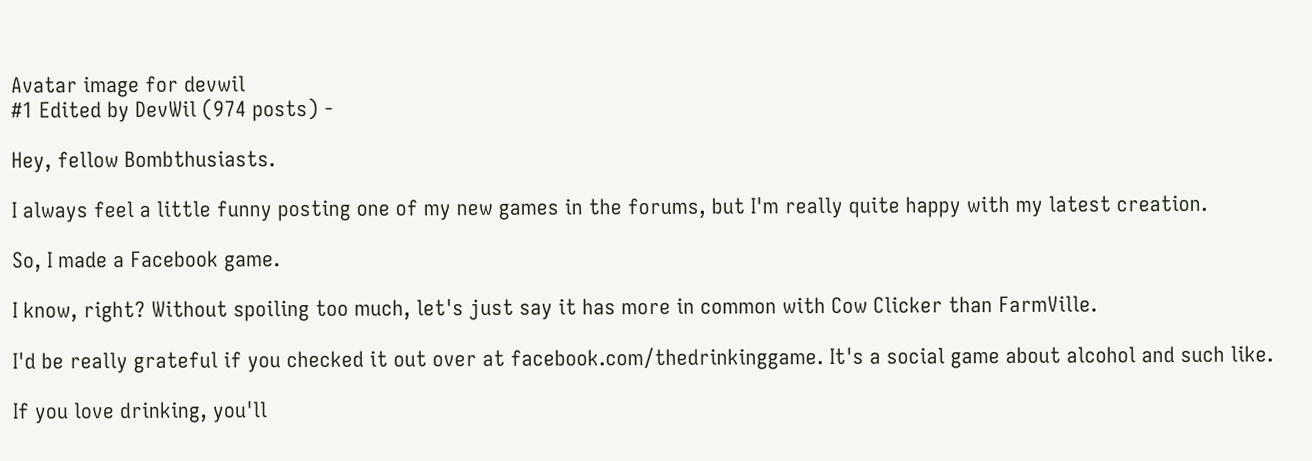Avatar image for devwil
#1 Edited by DevWil (974 posts) -

Hey, fellow Bombthusiasts.

I always feel a little funny posting one of my new games in the forums, but I'm really quite happy with my latest creation.

So, I made a Facebook game.

I know, right? Without spoiling too much, let's just say it has more in common with Cow Clicker than FarmVille.

I'd be really grateful if you checked it out over at facebook.com/thedrinkinggame. It's a social game about alcohol and such like.

If you love drinking, you'll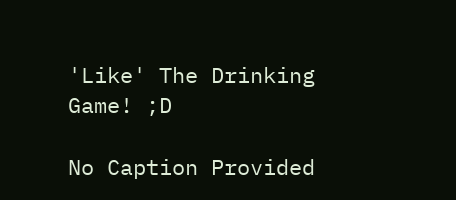'Like' The Drinking Game! ;D

No Caption Provided